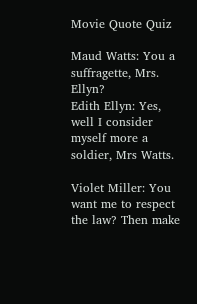Movie Quote Quiz

Maud Watts: You a suffragette, Mrs. Ellyn?
Edith Ellyn: Yes, well I consider myself more a soldier, Mrs Watts.

Violet Miller: You want me to respect the law? Then make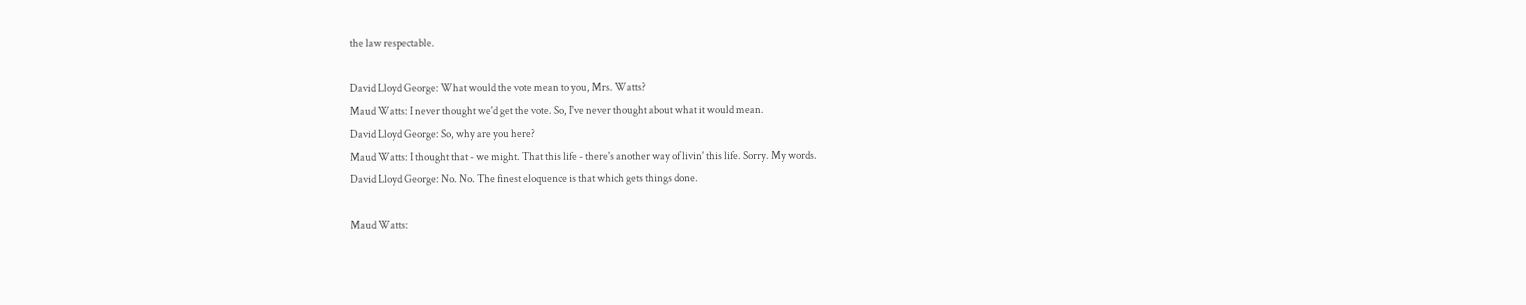the law respectable.

David Lloyd George: What would the vote mean to you, Mrs. Watts?
Maud Watts: I never thought we'd get the vote. So, I've never thought about what it would mean.
David Lloyd George: So, why are you here?
Maud Watts: I thought that - we might. That this life - there's another way of livin' this life. Sorry. My words.
David Lloyd George: No. No. The finest eloquence is that which gets things done.

Maud Watts: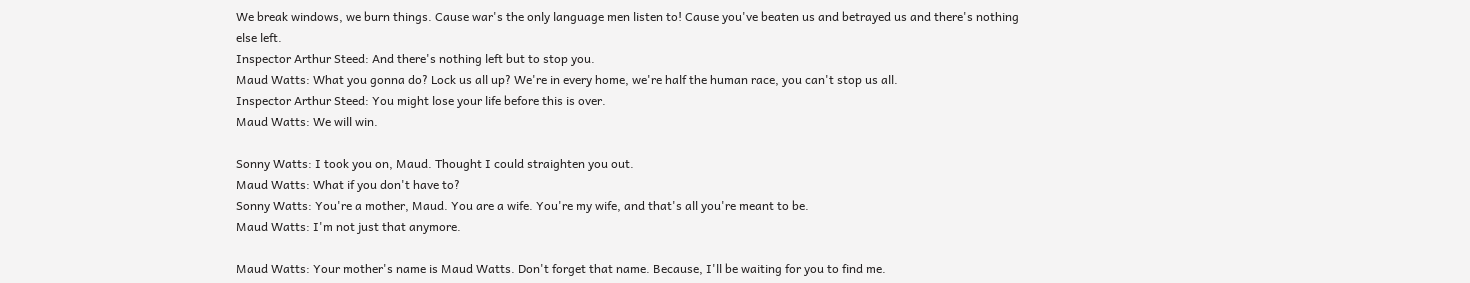We break windows, we burn things. Cause war's the only language men listen to! Cause you've beaten us and betrayed us and there's nothing else left.
Inspector Arthur Steed: And there's nothing left but to stop you.
Maud Watts: What you gonna do? Lock us all up? We're in every home, we're half the human race, you can't stop us all.
Inspector Arthur Steed: You might lose your life before this is over.
Maud Watts: We will win.

Sonny Watts: I took you on, Maud. Thought I could straighten you out.
Maud Watts: What if you don't have to?
Sonny Watts: You're a mother, Maud. You are a wife. You're my wife, and that's all you're meant to be.
Maud Watts: I'm not just that anymore.

Maud Watts: Your mother's name is Maud Watts. Don't forget that name. Because, I'll be waiting for you to find me.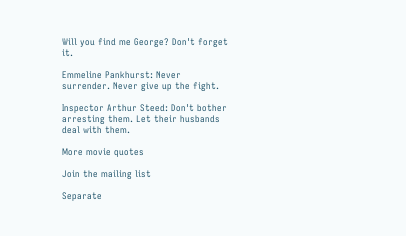Will you find me George? Don't forget it.

Emmeline Pankhurst: Never surrender. Never give up the fight.

Inspector Arthur Steed: Don't bother arresting them. Let their husbands deal with them.

More movie quotes

Join the mailing list

Separate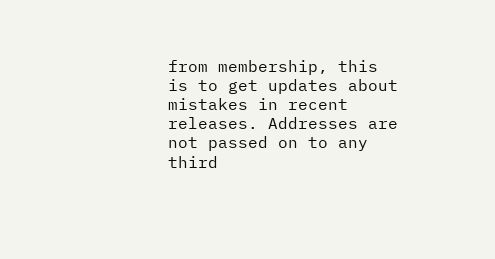from membership, this is to get updates about mistakes in recent releases. Addresses are not passed on to any third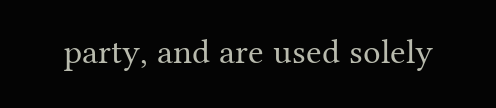party, and are used solely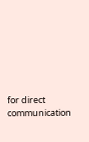for direct communication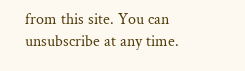from this site. You can unsubscribe at any time.